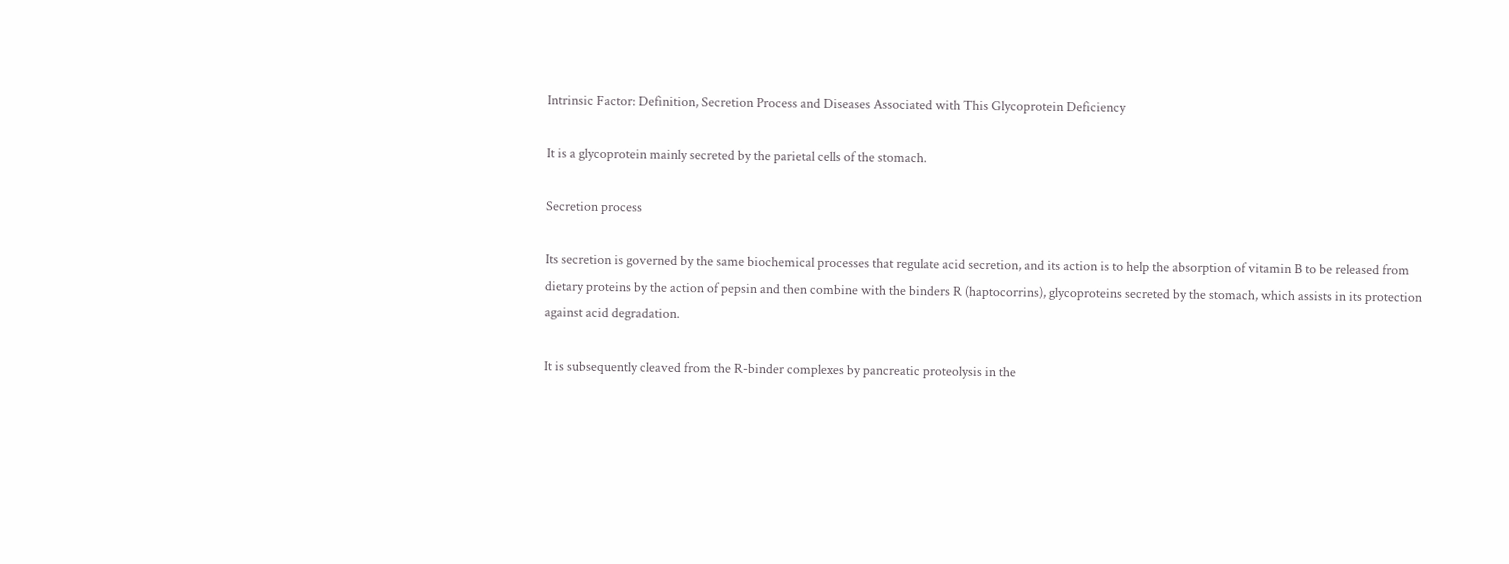Intrinsic Factor: Definition, Secretion Process and Diseases Associated with This Glycoprotein Deficiency

It is a glycoprotein mainly secreted by the parietal cells of the stomach.

Secretion process

Its secretion is governed by the same biochemical processes that regulate acid secretion, and its action is to help the absorption of vitamin B to be released from dietary proteins by the action of pepsin and then combine with the binders R (haptocorrins), glycoproteins secreted by the stomach, which assists in its protection against acid degradation.

It is subsequently cleaved from the R-binder complexes by pancreatic proteolysis in the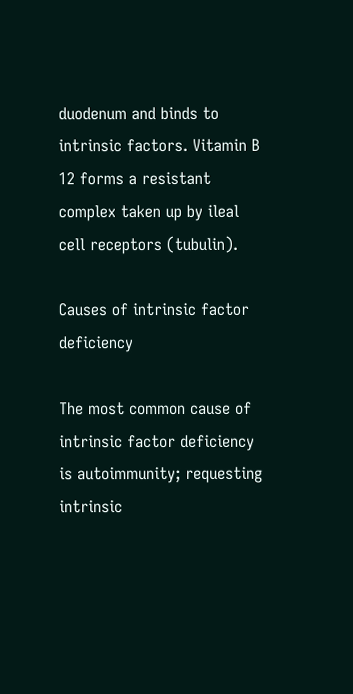duodenum and binds to intrinsic factors. Vitamin B 12 forms a resistant complex taken up by ileal cell receptors (tubulin).

Causes of intrinsic factor deficiency

The most common cause of intrinsic factor deficiency is autoimmunity; requesting intrinsic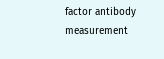factor antibody measurement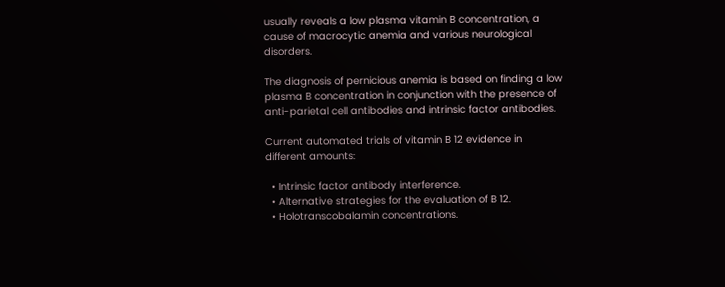usually reveals a low plasma vitamin B concentration, a cause of macrocytic anemia and various neurological disorders.

The diagnosis of pernicious anemia is based on finding a low plasma B concentration in conjunction with the presence of anti-parietal cell antibodies and intrinsic factor antibodies.

Current automated trials of vitamin B 12 evidence in different amounts:

  • Intrinsic factor antibody interference.
  • Alternative strategies for the evaluation of B 12.
  • Holotranscobalamin concentrations.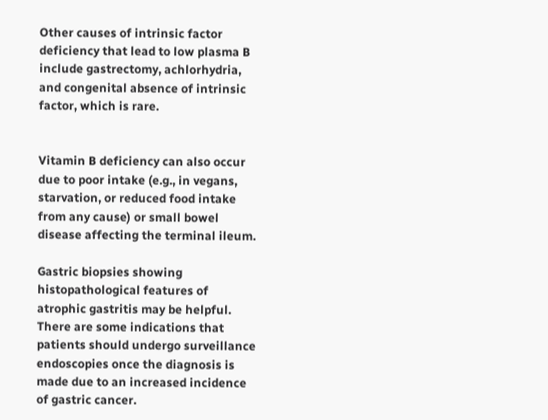Other causes of intrinsic factor deficiency that lead to low plasma B include gastrectomy, achlorhydria, and congenital absence of intrinsic factor, which is rare.


Vitamin B deficiency can also occur due to poor intake (e.g., in vegans, starvation, or reduced food intake from any cause) or small bowel disease affecting the terminal ileum.

Gastric biopsies showing histopathological features of atrophic gastritis may be helpful. There are some indications that patients should undergo surveillance endoscopies once the diagnosis is made due to an increased incidence of gastric cancer.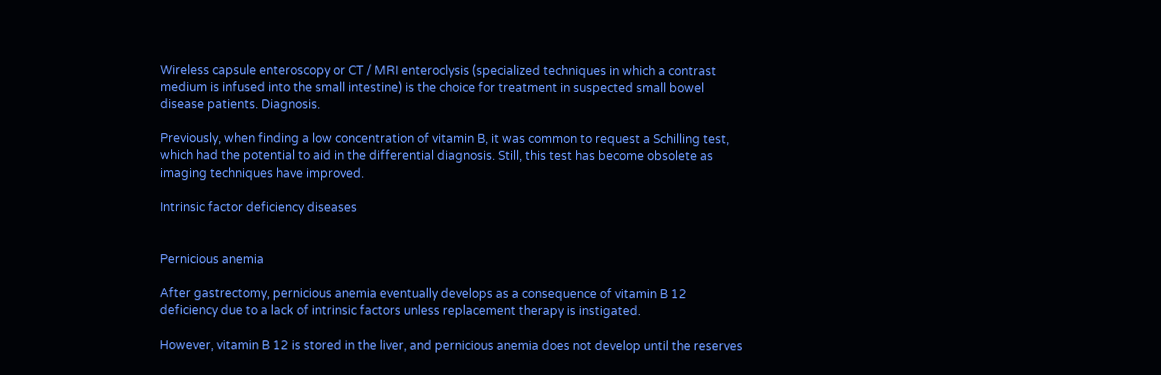Wireless capsule enteroscopy or CT / MRI enteroclysis (specialized techniques in which a contrast medium is infused into the small intestine) is the choice for treatment in suspected small bowel disease patients. Diagnosis.

Previously, when finding a low concentration of vitamin B, it was common to request a Schilling test, which had the potential to aid in the differential diagnosis. Still, this test has become obsolete as imaging techniques have improved.

Intrinsic factor deficiency diseases


Pernicious anemia

After gastrectomy, pernicious anemia eventually develops as a consequence of vitamin B 12 deficiency due to a lack of intrinsic factors unless replacement therapy is instigated.

However, vitamin B 12 is stored in the liver, and pernicious anemia does not develop until the reserves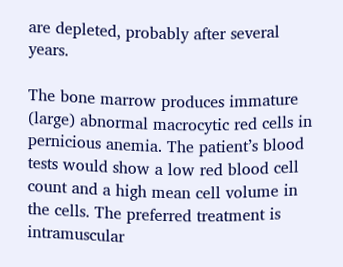are depleted, probably after several years.

The bone marrow produces immature (large) abnormal macrocytic red cells in pernicious anemia. The patient’s blood tests would show a low red blood cell count and a high mean cell volume in the cells. The preferred treatment is intramuscular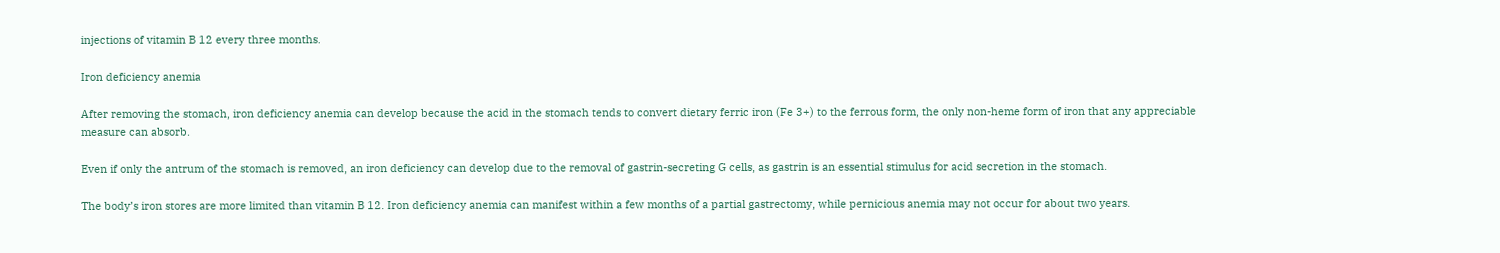injections of vitamin B 12 every three months.

Iron deficiency anemia

After removing the stomach, iron deficiency anemia can develop because the acid in the stomach tends to convert dietary ferric iron (Fe 3+) to the ferrous form, the only non-heme form of iron that any appreciable measure can absorb.

Even if only the antrum of the stomach is removed, an iron deficiency can develop due to the removal of gastrin-secreting G cells, as gastrin is an essential stimulus for acid secretion in the stomach.

The body’s iron stores are more limited than vitamin B 12. Iron deficiency anemia can manifest within a few months of a partial gastrectomy, while pernicious anemia may not occur for about two years.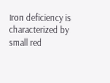Iron deficiency is characterized by small red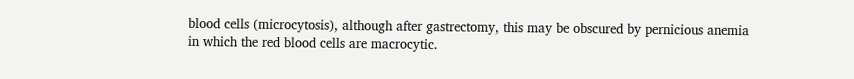blood cells (microcytosis), although after gastrectomy, this may be obscured by pernicious anemia in which the red blood cells are macrocytic.